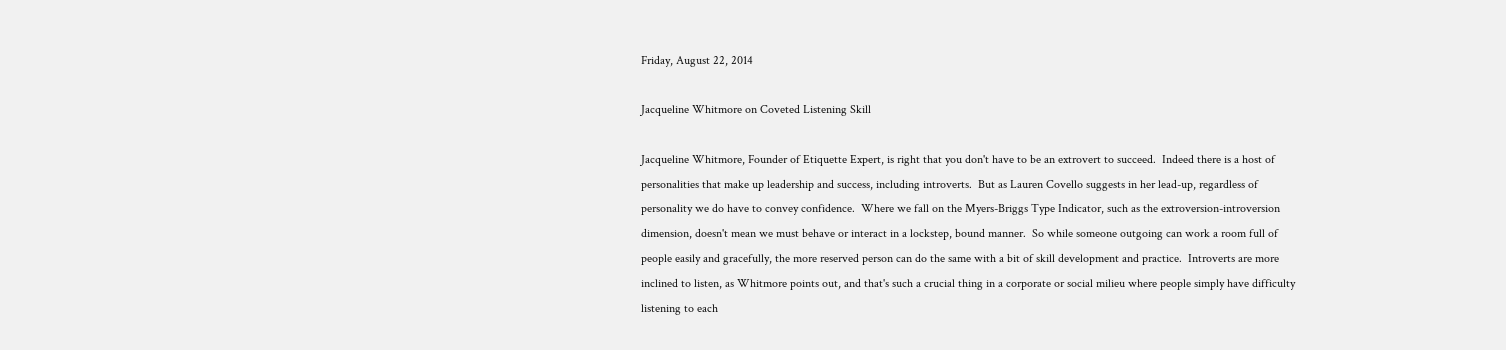Friday, August 22, 2014

Jacqueline Whitmore on Coveted Listening Skill

Jacqueline Whitmore, Founder of Etiquette Expert, is right that you don't have to be an extrovert to succeed.  Indeed there is a host of personalities that make up leadership and success, including introverts.  But as Lauren Covello suggests in her lead-up, regardless of personality we do have to convey confidence.  Where we fall on the Myers-Briggs Type Indicator, such as the extroversion-introversion dimension, doesn't mean we must behave or interact in a lockstep, bound manner.  So while someone outgoing can work a room full of people easily and gracefully, the more reserved person can do the same with a bit of skill development and practice.  Introverts are more inclined to listen, as Whitmore points out, and that's such a crucial thing in a corporate or social milieu where people simply have difficulty listening to each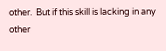other.  But if this skill is lacking in any other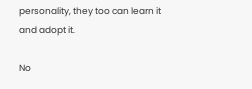personality, they too can learn it and adopt it.

No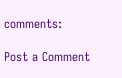comments:

Post a Comment